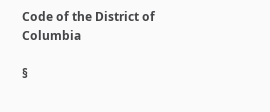Code of the District of Columbia

§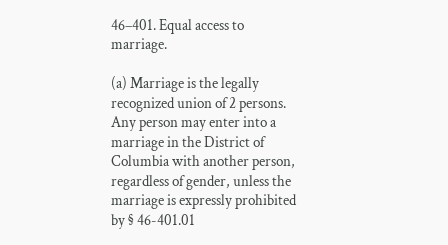46–401. Equal access to marriage.

(a) Marriage is the legally recognized union of 2 persons. Any person may enter into a marriage in the District of Columbia with another person, regardless of gender, unless the marriage is expressly prohibited by § 46-401.01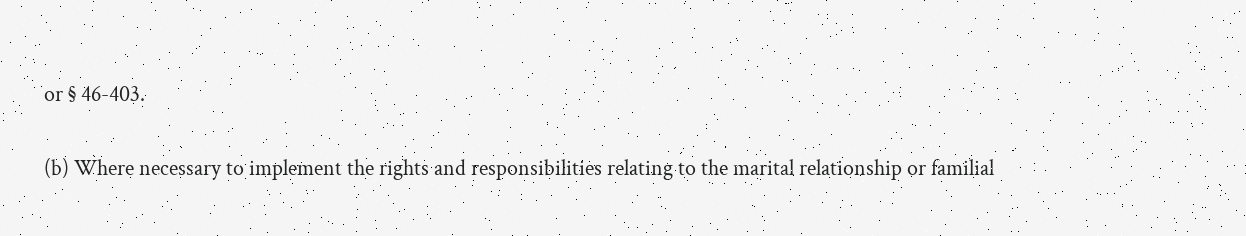or § 46-403.

(b) Where necessary to implement the rights and responsibilities relating to the marital relationship or familial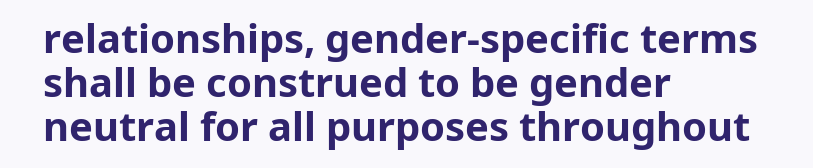relationships, gender-specific terms shall be construed to be gender neutral for all purposes throughout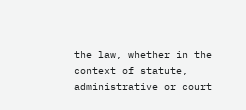the law, whether in the context of statute, administrative or court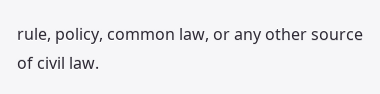rule, policy, common law, or any other source of civil law.